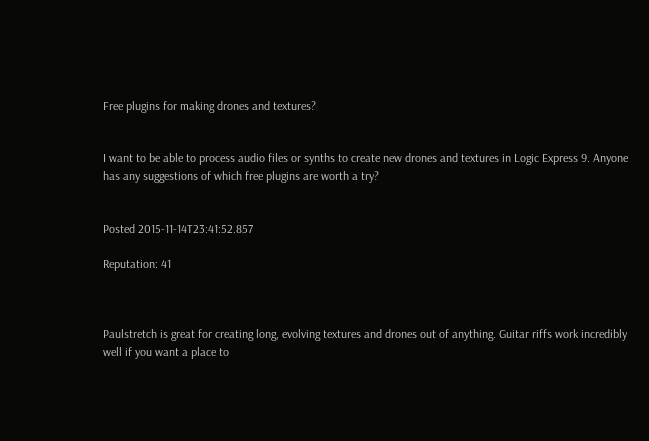Free plugins for making drones and textures?


I want to be able to process audio files or synths to create new drones and textures in Logic Express 9. Anyone has any suggestions of which free plugins are worth a try?


Posted 2015-11-14T23:41:52.857

Reputation: 41



Paulstretch is great for creating long, evolving textures and drones out of anything. Guitar riffs work incredibly well if you want a place to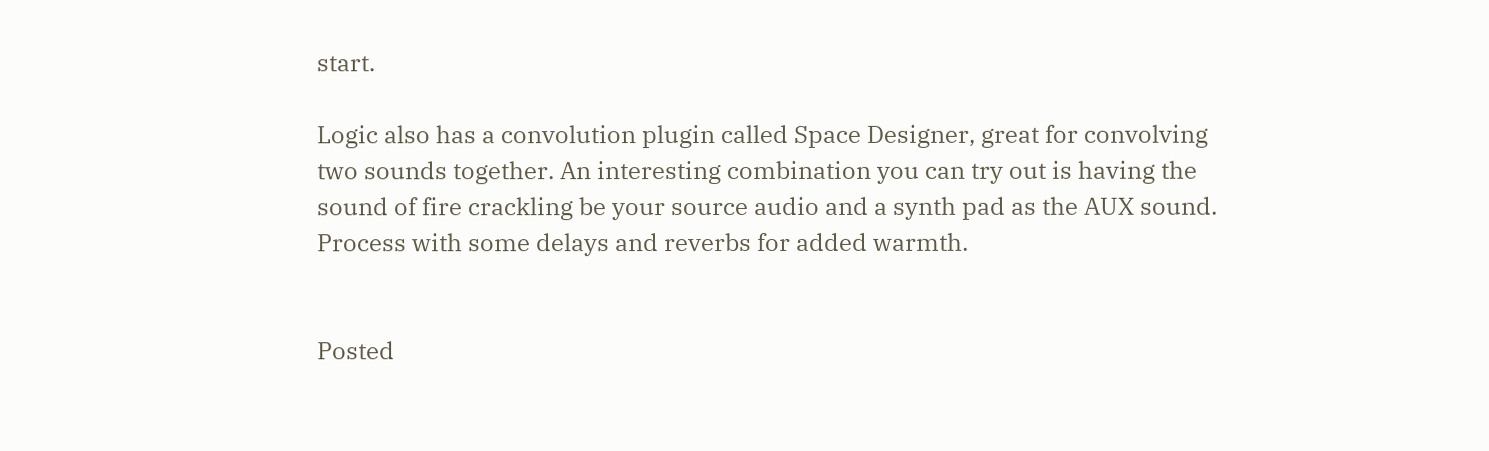start.

Logic also has a convolution plugin called Space Designer, great for convolving two sounds together. An interesting combination you can try out is having the sound of fire crackling be your source audio and a synth pad as the AUX sound. Process with some delays and reverbs for added warmth.


Posted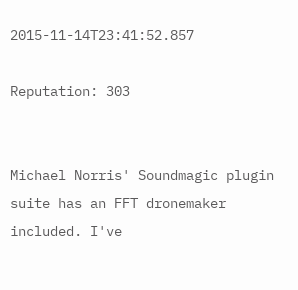2015-11-14T23:41:52.857

Reputation: 303


Michael Norris' Soundmagic plugin suite has an FFT dronemaker included. I've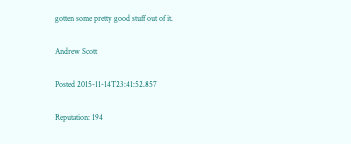gotten some pretty good stuff out of it.

Andrew Scott

Posted 2015-11-14T23:41:52.857

Reputation: 194